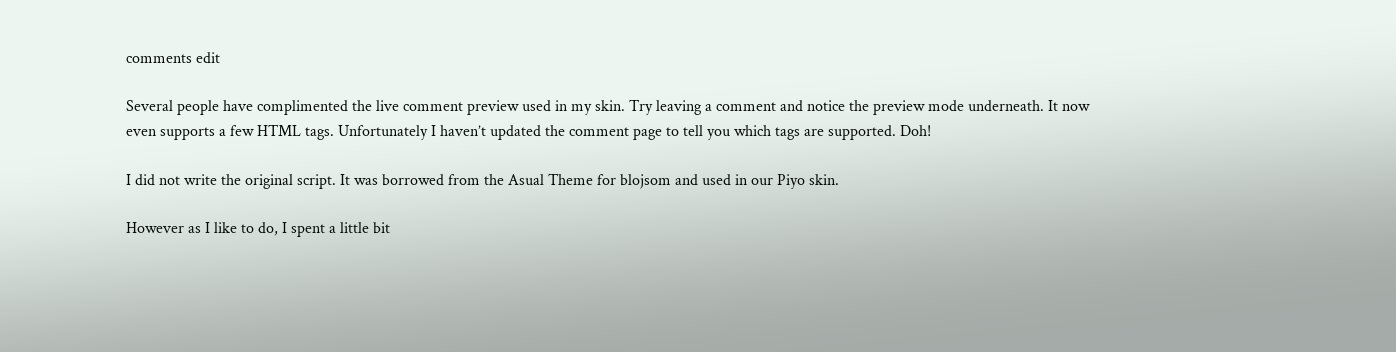comments edit

Several people have complimented the live comment preview used in my skin. Try leaving a comment and notice the preview mode underneath. It now even supports a few HTML tags. Unfortunately I haven’t updated the comment page to tell you which tags are supported. Doh!

I did not write the original script. It was borrowed from the Asual Theme for blojsom and used in our Piyo skin.

However as I like to do, I spent a little bit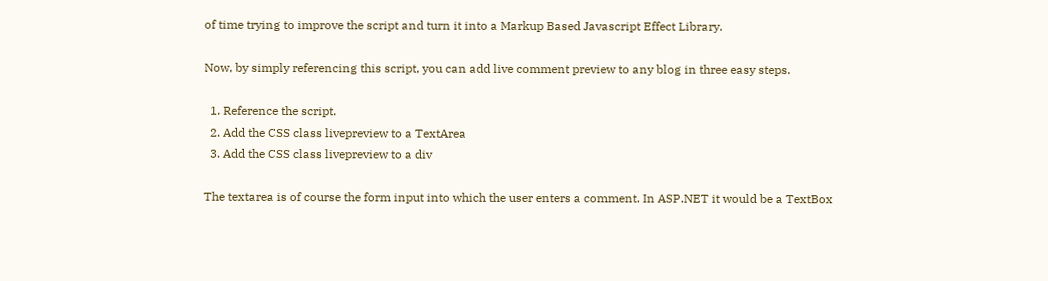of time trying to improve the script and turn it into a Markup Based Javascript Effect Library.

Now, by simply referencing this script, you can add live comment preview to any blog in three easy steps.

  1. Reference the script.
  2. Add the CSS class livepreview to a TextArea
  3. Add the CSS class livepreview to a div

The textarea is of course the form input into which the user enters a comment. In ASP.NET it would be a TextBox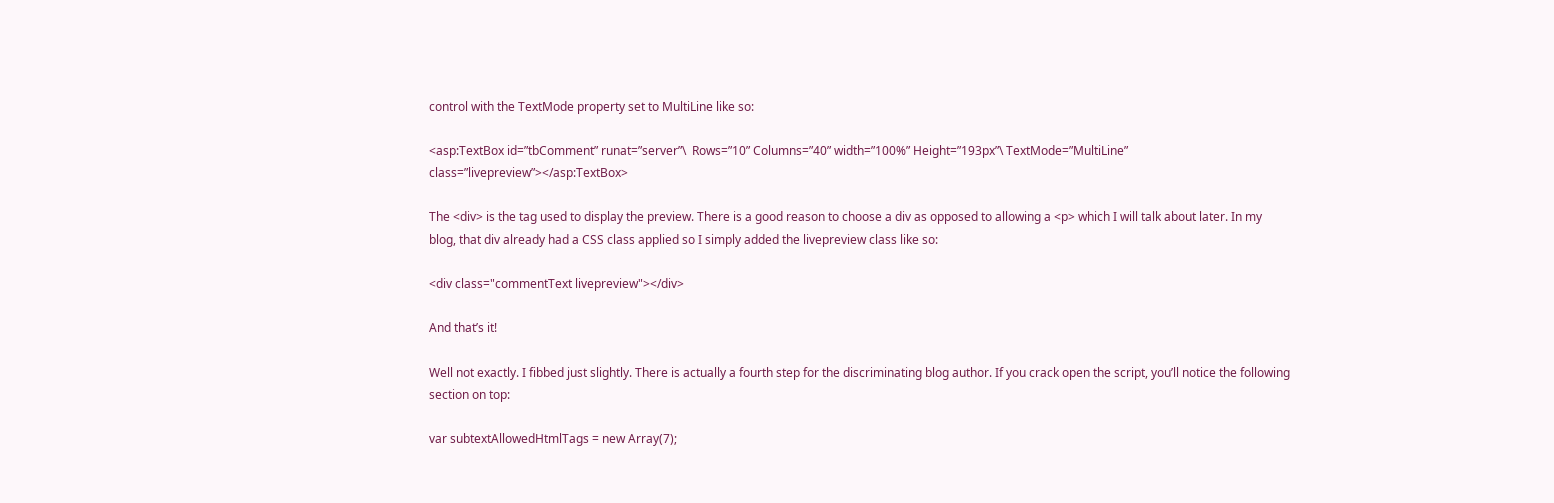control with the TextMode property set to MultiLine like so:

<asp:TextBox id=”tbComment” runat=”server”\  Rows=”10” Columns=”40” width=”100%” Height=”193px”\ TextMode=”MultiLine” class=”livepreview”></asp:TextBox>

The <div> is the tag used to display the preview. There is a good reason to choose a div as opposed to allowing a <p> which I will talk about later. In my blog, that div already had a CSS class applied so I simply added the livepreview class like so:

<div class="commentText livepreview"></div>

And that’s it!

Well not exactly. I fibbed just slightly. There is actually a fourth step for the discriminating blog author. If you crack open the script, you’ll notice the following section on top:

var subtextAllowedHtmlTags = new Array(7);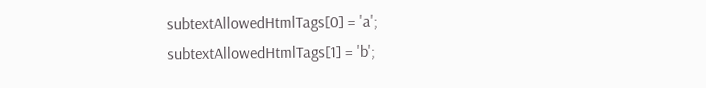subtextAllowedHtmlTags[0] = 'a';
subtextAllowedHtmlTags[1] = 'b';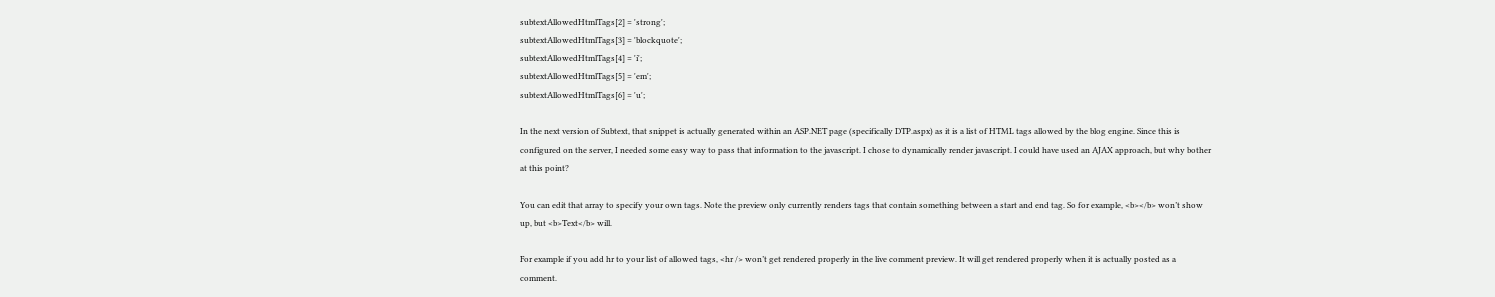subtextAllowedHtmlTags[2] = 'strong';
subtextAllowedHtmlTags[3] = 'blockquote';
subtextAllowedHtmlTags[4] = 'i';
subtextAllowedHtmlTags[5] = 'em';
subtextAllowedHtmlTags[6] = 'u';

In the next version of Subtext, that snippet is actually generated within an ASP.NET page (specifically DTP.aspx) as it is a list of HTML tags allowed by the blog engine. Since this is configured on the server, I needed some easy way to pass that information to the javascript. I chose to dynamically render javascript. I could have used an AJAX approach, but why bother at this point?

You can edit that array to specify your own tags. Note the preview only currently renders tags that contain something between a start and end tag. So for example, <b></b> won’t show up, but <b>Text</b> will.

For example if you add hr to your list of allowed tags, <hr /> won’t get rendered properly in the live comment preview. It will get rendered properly when it is actually posted as a comment.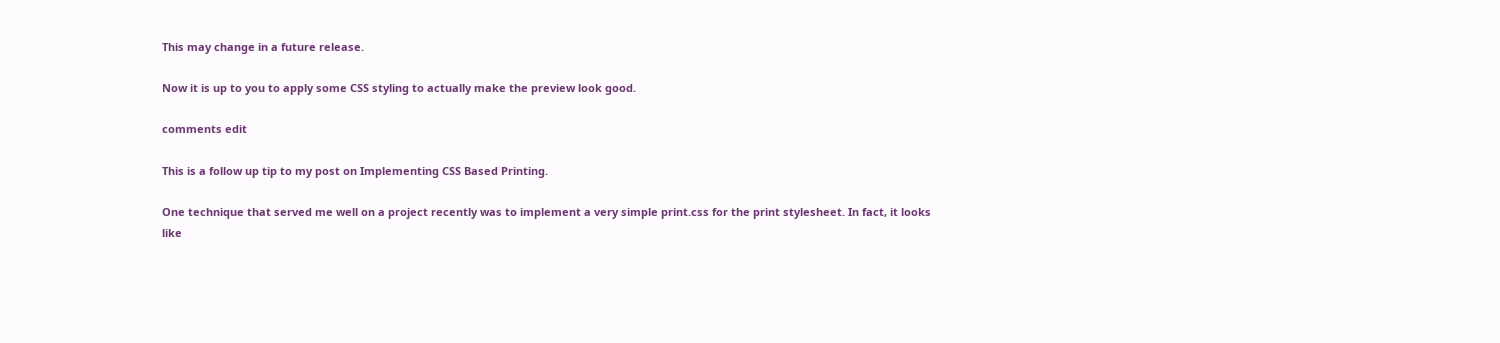This may change in a future release.

Now it is up to you to apply some CSS styling to actually make the preview look good.

comments edit

This is a follow up tip to my post on Implementing CSS Based Printing.

One technique that served me well on a project recently was to implement a very simple print.css for the print stylesheet. In fact, it looks like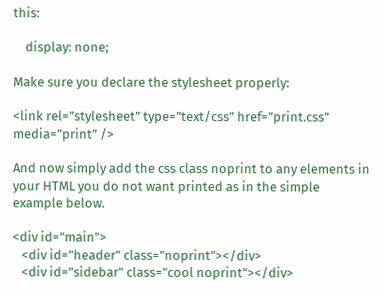this:

    display: none;

Make sure you declare the stylesheet properly:

<link rel=”stylesheet” type=”text/css” href=”print.css” media=”print” />

And now simply add the css class noprint to any elements in your HTML you do not want printed as in the simple example below.

<div id="main">
   <div id="header" class="noprint"></div>
   <div id="sidebar" class="cool noprint"></div>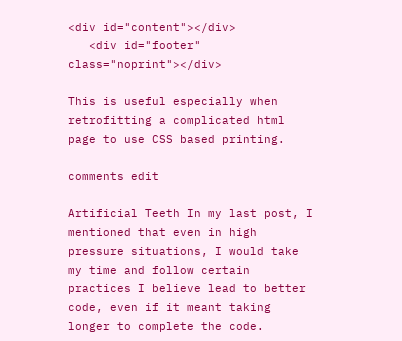<div id="content"></div>
   <div id="footer" class="noprint"></div>

This is useful especially when retrofitting a complicated html page to use CSS based printing.

comments edit

Artificial Teeth In my last post, I mentioned that even in high pressure situations, I would take my time and follow certain practices I believe lead to better code, even if it meant taking longer to complete the code.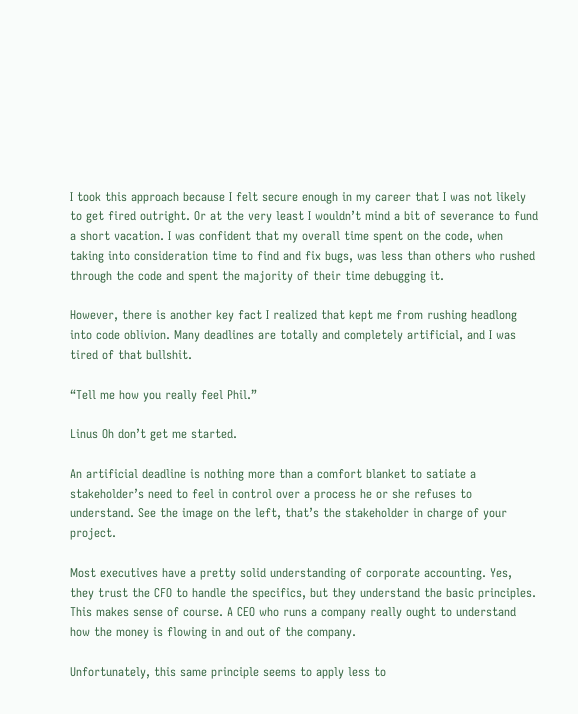I took this approach because I felt secure enough in my career that I was not likely to get fired outright. Or at the very least I wouldn’t mind a bit of severance to fund a short vacation. I was confident that my overall time spent on the code, when taking into consideration time to find and fix bugs, was less than others who rushed through the code and spent the majority of their time debugging it.

However, there is another key fact I realized that kept me from rushing headlong into code oblivion. Many deadlines are totally and completely artificial, and I was tired of that bullshit.

“Tell me how you really feel Phil.”

Linus Oh don’t get me started.

An artificial deadline is nothing more than a comfort blanket to satiate a stakeholder’s need to feel in control over a process he or she refuses to understand. See the image on the left, that’s the stakeholder in charge of your project.

Most executives have a pretty solid understanding of corporate accounting. Yes, they trust the CFO to handle the specifics, but they understand the basic principles. This makes sense of course. A CEO who runs a company really ought to understand how the money is flowing in and out of the company.

Unfortunately, this same principle seems to apply less to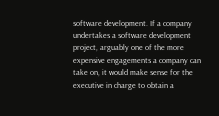software development. If a company undertakes a software development project, arguably one of the more expensive engagements a company can take on, it would make sense for the executive in charge to obtain a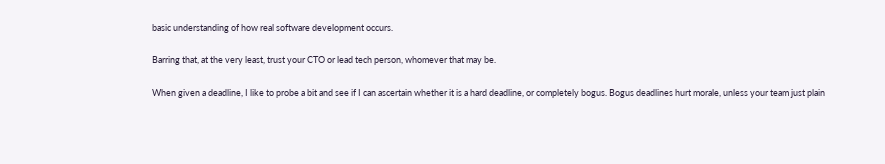basic understanding of how real software development occurs.

Barring that, at the very least, trust your CTO or lead tech person, whomever that may be.

When given a deadline, I like to probe a bit and see if I can ascertain whether it is a hard deadline, or completely bogus. Bogus deadlines hurt morale, unless your team just plain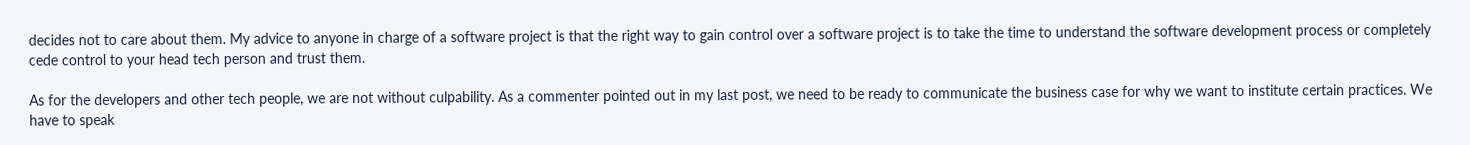decides not to care about them. My advice to anyone in charge of a software project is that the right way to gain control over a software project is to take the time to understand the software development process or completely cede control to your head tech person and trust them.

As for the developers and other tech people, we are not without culpability. As a commenter pointed out in my last post, we need to be ready to communicate the business case for why we want to institute certain practices. We have to speak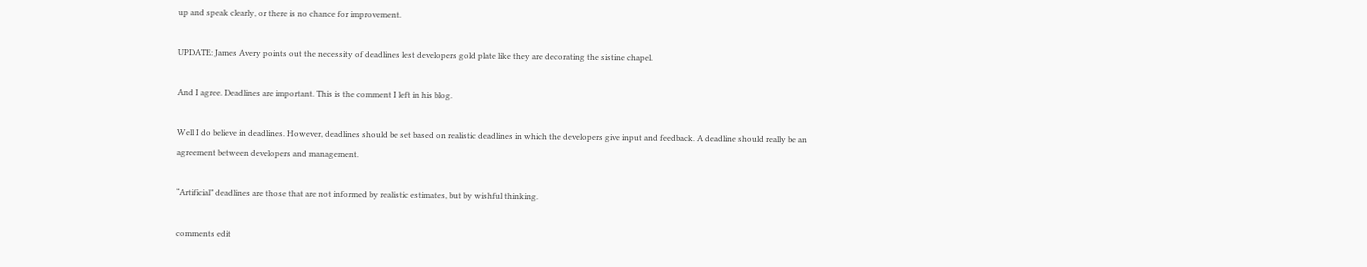up and speak clearly, or there is no chance for improvement.

UPDATE: James Avery points out the necessity of deadlines lest developers gold plate like they are decorating the sistine chapel.

And I agree. Deadlines are important. This is the comment I left in his blog.

Well I do believe in deadlines. However, deadlines should be set based on realistic deadlines in which the developers give input and feedback. A deadline should really be an agreement between developers and management.

“Artificial” deadlines are those that are not informed by realistic estimates, but by wishful thinking.

comments edit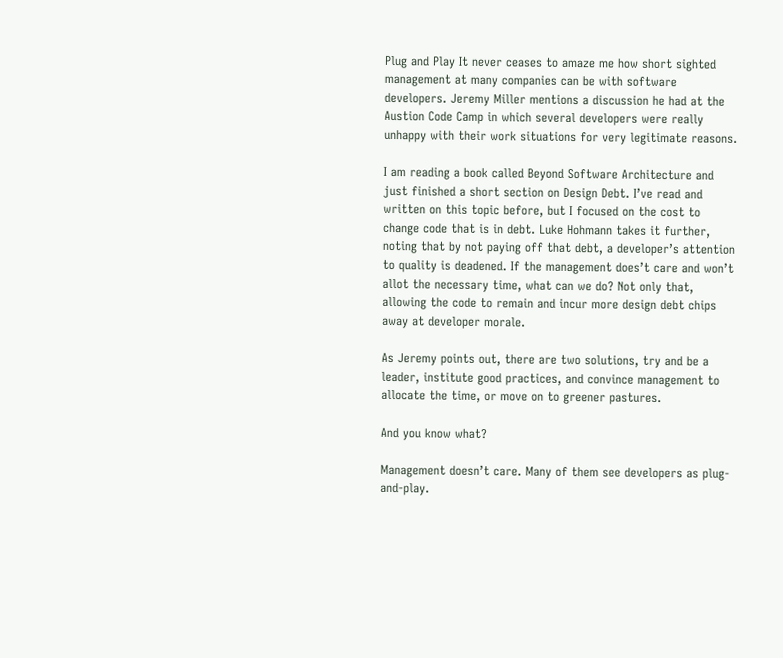Plug and Play It never ceases to amaze me how short sighted management at many companies can be with software developers. Jeremy Miller mentions a discussion he had at the Austion Code Camp in which several developers were really unhappy with their work situations for very legitimate reasons.

I am reading a book called Beyond Software Architecture and just finished a short section on Design Debt. I’ve read and written on this topic before, but I focused on the cost to change code that is in debt. Luke Hohmann takes it further, noting that by not paying off that debt, a developer’s attention to quality is deadened. If the management does’t care and won’t allot the necessary time, what can we do? Not only that, allowing the code to remain and incur more design debt chips away at developer morale.

As Jeremy points out, there are two solutions, try and be a leader, institute good practices, and convince management to allocate the time, or move on to greener pastures.

And you know what?

Management doesn’t care. Many of them see developers as plug-and-play.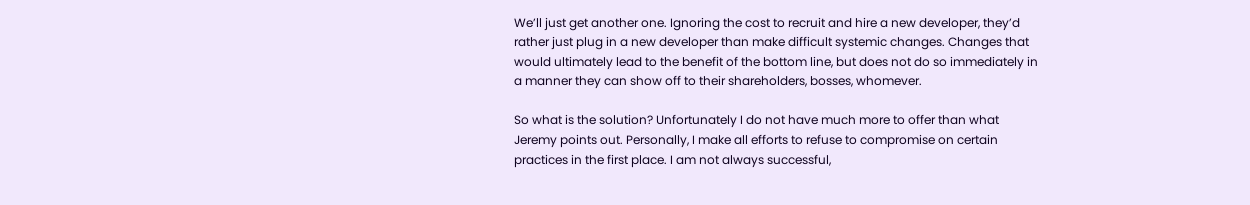We’ll just get another one. Ignoring the cost to recruit and hire a new developer, they’d rather just plug in a new developer than make difficult systemic changes. Changes that would ultimately lead to the benefit of the bottom line, but does not do so immediately in a manner they can show off to their shareholders, bosses, whomever.

So what is the solution? Unfortunately I do not have much more to offer than what Jeremy points out. Personally, I make all efforts to refuse to compromise on certain practices in the first place. I am not always successful,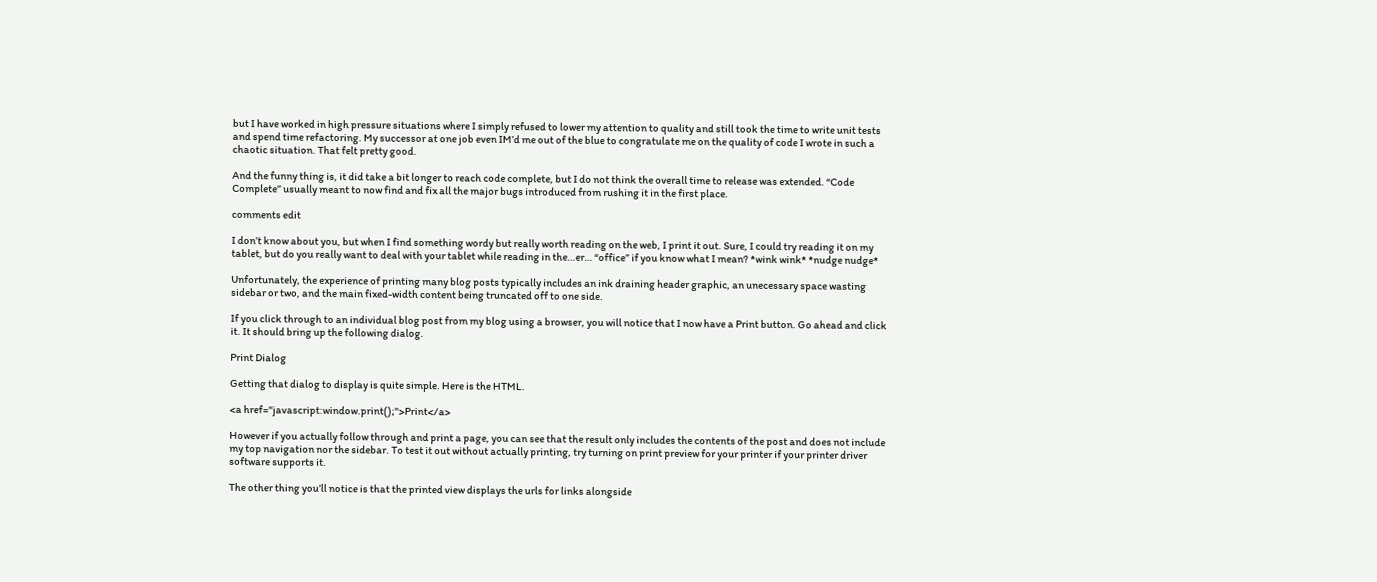but I have worked in high pressure situations where I simply refused to lower my attention to quality and still took the time to write unit tests and spend time refactoring. My successor at one job even IM’d me out of the blue to congratulate me on the quality of code I wrote in such a chaotic situation. That felt pretty good.

And the funny thing is, it did take a bit longer to reach code complete, but I do not think the overall time to release was extended. “Code Complete” usually meant to now find and fix all the major bugs introduced from rushing it in the first place.

comments edit

I don’t know about you, but when I find something wordy but really worth reading on the web, I print it out. Sure, I could try reading it on my tablet, but do you really want to deal with your tablet while reading in the…er… “office” if you know what I mean? *wink wink* *nudge nudge*

Unfortunately, the experience of printing many blog posts typically includes an ink draining header graphic, an unecessary space wasting sidebar or two, and the main fixed-width content being truncated off to one side.

If you click through to an individual blog post from my blog using a browser, you will notice that I now have a Print button. Go ahead and click it. It should bring up the following dialog.

Print Dialog

Getting that dialog to display is quite simple. Here is the HTML.

<a href="javascript:window.print();">Print</a>

However if you actually follow through and print a page, you can see that the result only includes the contents of the post and does not include my top navigation nor the sidebar. To test it out without actually printing, try turning on print preview for your printer if your printer driver software supports it.

The other thing you’ll notice is that the printed view displays the urls for links alongside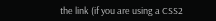the link (if you are using a CSS2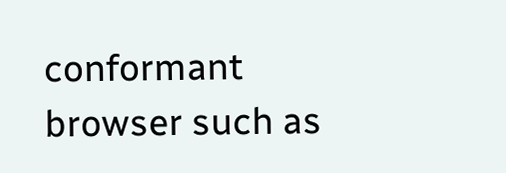conformant browser such as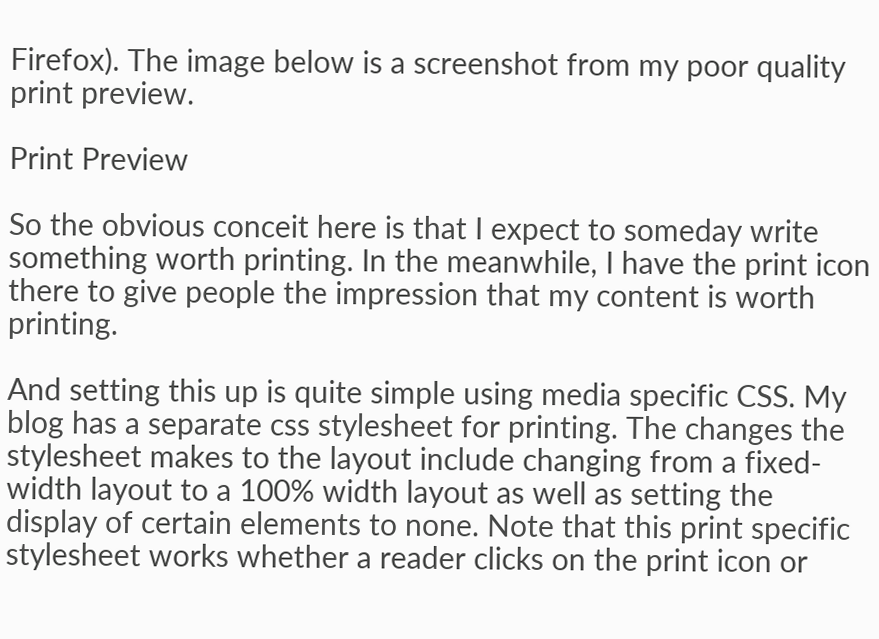Firefox). The image below is a screenshot from my poor quality print preview.

Print Preview

So the obvious conceit here is that I expect to someday write something worth printing. In the meanwhile, I have the print icon there to give people the impression that my content is worth printing.

And setting this up is quite simple using media specific CSS. My blog has a separate css stylesheet for printing. The changes the stylesheet makes to the layout include changing from a fixed-width layout to a 100% width layout as well as setting the display of certain elements to none. Note that this print specific stylesheet works whether a reader clicks on the print icon or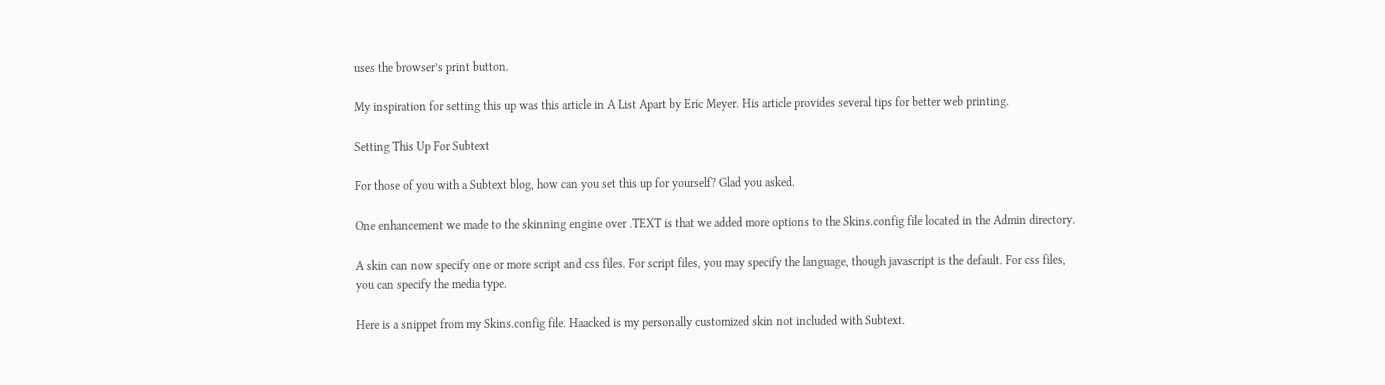uses the browser’s print button.

My inspiration for setting this up was this article in A List Apart by Eric Meyer. His article provides several tips for better web printing.

Setting This Up For Subtext

For those of you with a Subtext blog, how can you set this up for yourself? Glad you asked.

One enhancement we made to the skinning engine over .TEXT is that we added more options to the Skins.config file located in the Admin directory.

A skin can now specify one or more script and css files. For script files, you may specify the language, though javascript is the default. For css files, you can specify the media type.

Here is a snippet from my Skins.config file. Haacked is my personally customized skin not included with Subtext.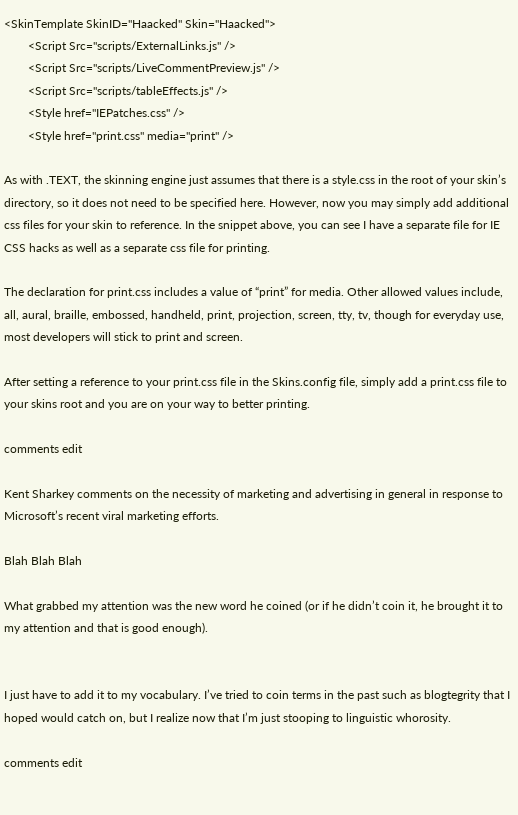<SkinTemplate SkinID="Haacked" Skin="Haacked">
        <Script Src="scripts/ExternalLinks.js" />
        <Script Src="scripts/LiveCommentPreview.js" />
        <Script Src="scripts/tableEffects.js" />
        <Style href="IEPatches.css" />
        <Style href="print.css" media="print" />

As with .TEXT, the skinning engine just assumes that there is a style.css in the root of your skin’s directory, so it does not need to be specified here. However, now you may simply add additional css files for your skin to reference. In the snippet above, you can see I have a separate file for IE CSS hacks as well as a separate css file for printing.

The declaration for print.css includes a value of “print” for media. Other allowed values include, all, aural, braille, embossed, handheld, print, projection, screen, tty, tv, though for everyday use, most developers will stick to print and screen.

After setting a reference to your print.css file in the Skins.config file, simply add a print.css file to your skins root and you are on your way to better printing.

comments edit

Kent Sharkey comments on the necessity of marketing and advertising in general in response to Microsoft’s recent viral marketing efforts.

Blah Blah Blah

What grabbed my attention was the new word he coined (or if he didn’t coin it, he brought it to my attention and that is good enough).


I just have to add it to my vocabulary. I’ve tried to coin terms in the past such as blogtegrity that I hoped would catch on, but I realize now that I’m just stooping to linguistic whorosity.

comments edit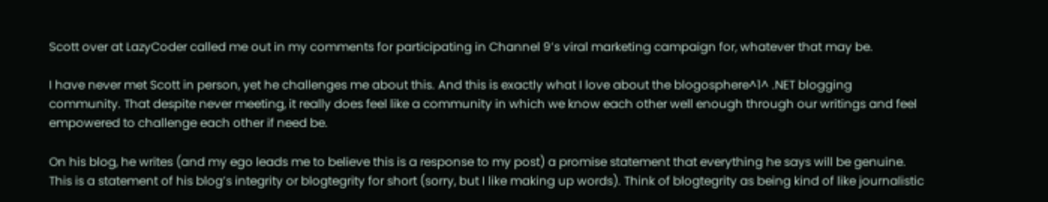Scott over at LazyCoder called me out in my comments for participating in Channel 9’s viral marketing campaign for, whatever that may be.

I have never met Scott in person, yet he challenges me about this. And this is exactly what I love about the blogosphere^1^ .NET blogging community. That despite never meeting, it really does feel like a community in which we know each other well enough through our writings and feel empowered to challenge each other if need be.

On his blog, he writes (and my ego leads me to believe this is a response to my post) a promise statement that everything he says will be genuine. This is a statement of his blog’s integrity or blogtegrity for short (sorry, but I like making up words). Think of blogtegrity as being kind of like journalistic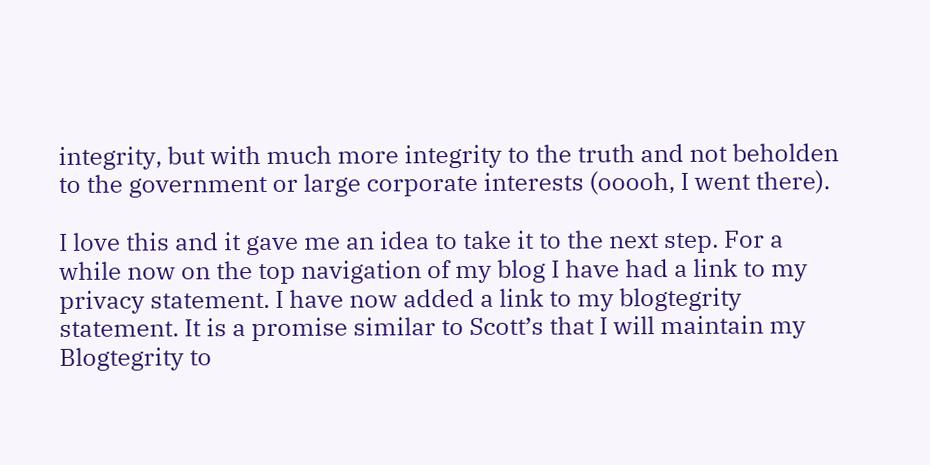integrity, but with much more integrity to the truth and not beholden to the government or large corporate interests (ooooh, I went there).

I love this and it gave me an idea to take it to the next step. For a while now on the top navigation of my blog I have had a link to my privacy statement. I have now added a link to my blogtegrity statement. It is a promise similar to Scott’s that I will maintain my Blogtegrity to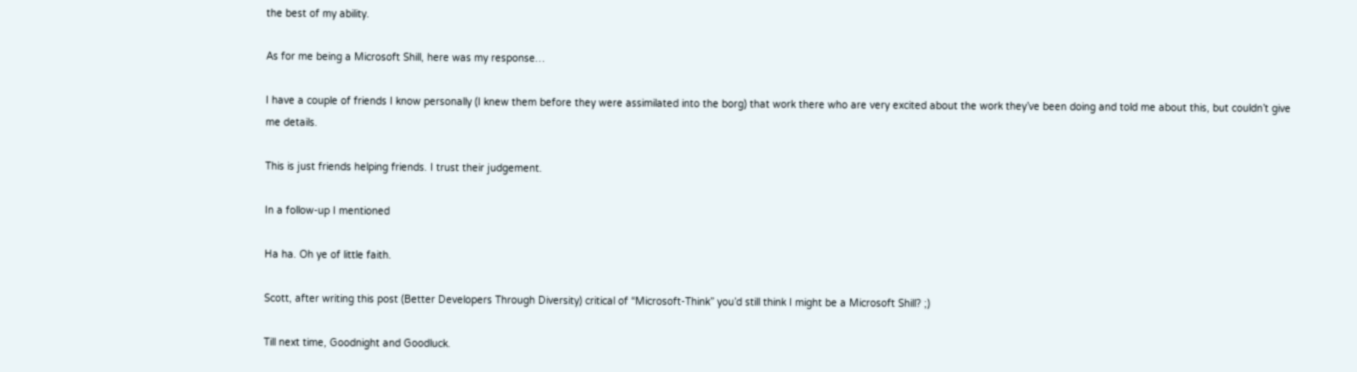the best of my ability.

As for me being a Microsoft Shill, here was my response…

I have a couple of friends I know personally (I knew them before they were assimilated into the borg) that work there who are very excited about the work they’ve been doing and told me about this, but couldn’t give me details.

This is just friends helping friends. I trust their judgement.

In a follow-up I mentioned

Ha ha. Oh ye of little faith.

Scott, after writing this post (Better Developers Through Diversity) critical of “Microsoft-Think” you’d still think I might be a Microsoft Shill? ;)

Till next time, Goodnight and Goodluck.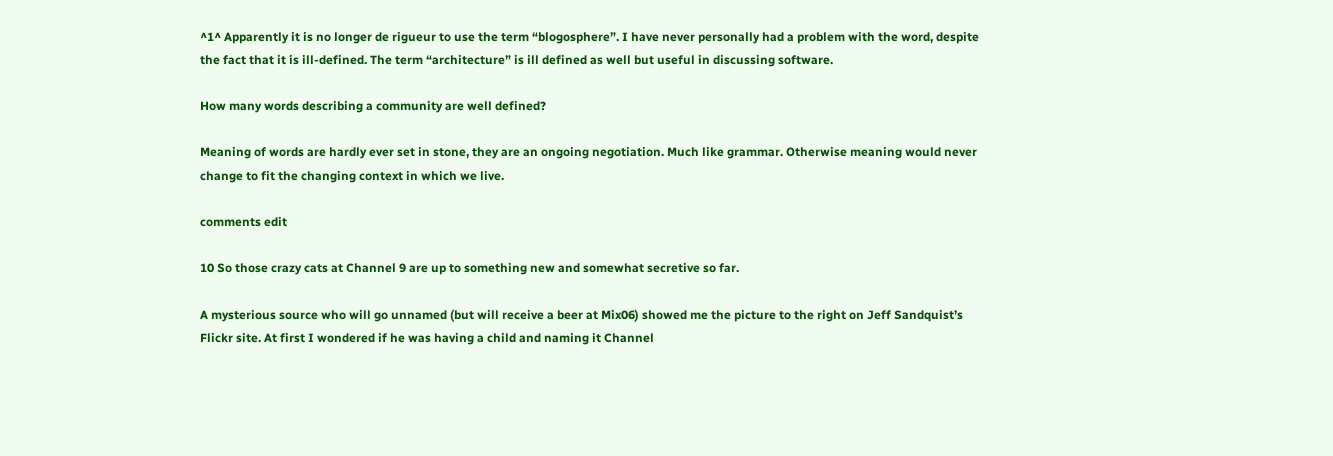^1^ Apparently it is no longer de rigueur to use the term “blogosphere”. I have never personally had a problem with the word, despite the fact that it is ill-defined. The term “architecture” is ill defined as well but useful in discussing software.

How many words describing a community are well defined?

Meaning of words are hardly ever set in stone, they are an ongoing negotiation. Much like grammar. Otherwise meaning would never change to fit the changing context in which we live.

comments edit

10 So those crazy cats at Channel 9 are up to something new and somewhat secretive so far.

A mysterious source who will go unnamed (but will receive a beer at Mix06) showed me the picture to the right on Jeff Sandquist’s Flickr site. At first I wondered if he was having a child and naming it Channel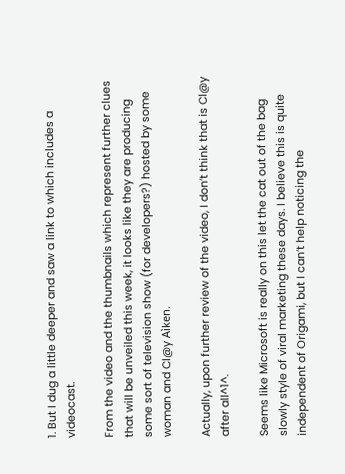1. But I dug a little deeper and saw a link to which includes a videocast.

From the video and the thumbnails which represent further clues that will be unveiled this week, it looks like they are producing some sort of television show (for developers?) hosted by some woman and Cl@y Aìken.

Actually, upon further review of the video, I don’t think that is Cl@y after all^1^.

Seems like Microsoft is really on this let the cat out of the bag slowly style of viral marketing these days. I believe this is quite independent of Origami, but I can’t help noticing the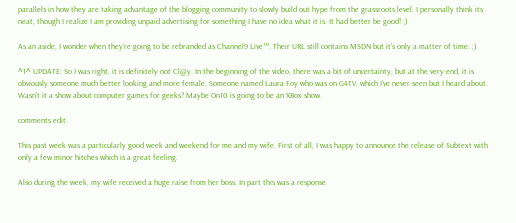parallels in how they are taking advantage of the blogging community to slowly build out hype from the grassroots level. I personally think its neat, though I realize I am providing unpaid advertising for something I have no idea what it is. It had better be good! ;)

As an aside, I wonder when they’re going to be rebranded as Channel9 Live™. Their URL still contains MSDN but it’s only a matter of time. ;)

^1^ UPDATE: So I was right, it is definitely not Cl@y. In the beginning of the video, there was a bit of uncertainty, but at the very end, it is obviously someone much better looking and more female. Someone named Laura Foy who was on G4TV, which I’ve never seen but I heard about. Wasn’t it a show about computer games for geeks? Maybe On10 is going to be an XBox show.

comments edit

This past week was a particularly good week and weekend for me and my wife. First of all, I was happy to announce the release of Subtext with only a few minor hitches which is a great feeling.

Also during the week, my wife received a huge raise from her boss. In part this was a response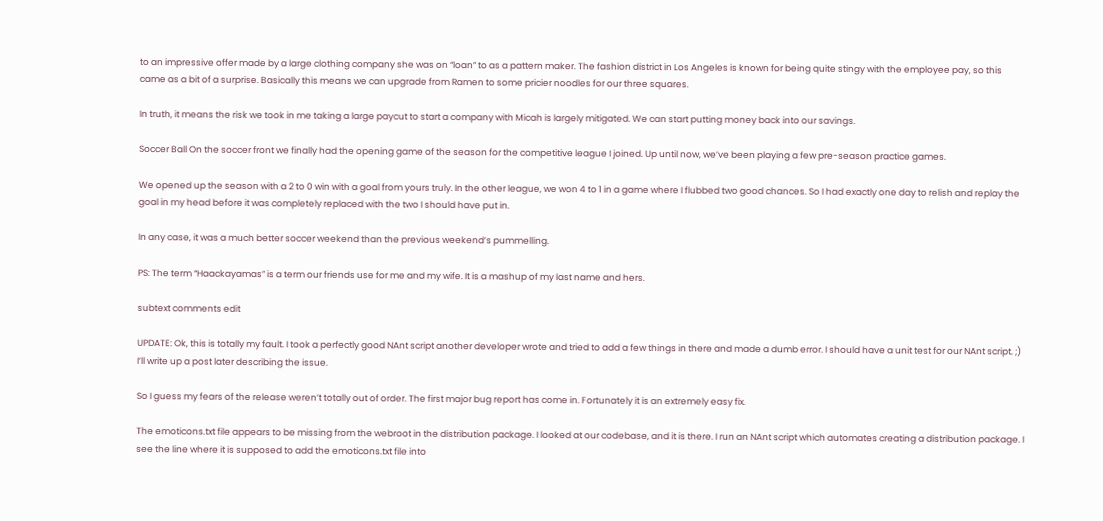to an impressive offer made by a large clothing company she was on “loan” to as a pattern maker. The fashion district in Los Angeles is known for being quite stingy with the employee pay, so this came as a bit of a surprise. Basically this means we can upgrade from Ramen to some pricier noodles for our three squares.

In truth, it means the risk we took in me taking a large paycut to start a company with Micah is largely mitigated. We can start putting money back into our savings.

Soccer Ball On the soccer front we finally had the opening game of the season for the competitive league I joined. Up until now, we’ve been playing a few pre-season practice games.

We opened up the season with a 2 to 0 win with a goal from yours truly. In the other league, we won 4 to 1 in a game where I flubbed two good chances. So I had exactly one day to relish and replay the goal in my head before it was completely replaced with the two I should have put in.

In any case, it was a much better soccer weekend than the previous weekend’s pummelling.

PS: The term “Haackayamas” is a term our friends use for me and my wife. It is a mashup of my last name and hers.

subtext comments edit

UPDATE: Ok, this is totally my fault. I took a perfectly good NAnt script another developer wrote and tried to add a few things in there and made a dumb error. I should have a unit test for our NAnt script. ;) I’ll write up a post later describing the issue.

So I guess my fears of the release weren’t totally out of order. The first major bug report has come in. Fortunately it is an extremely easy fix.

The emoticons.txt file appears to be missing from the webroot in the distribution package. I looked at our codebase, and it is there. I run an NAnt script which automates creating a distribution package. I see the line where it is supposed to add the emoticons.txt file into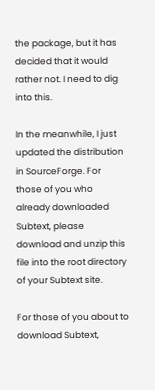the package, but it has decided that it would rather not. I need to dig into this.

In the meanwhile, I just updated the distribution in SourceForge. For those of you who already downloaded Subtext, please download and unzip this file into the root directory of your Subtext site.

For those of you about to download Subtext,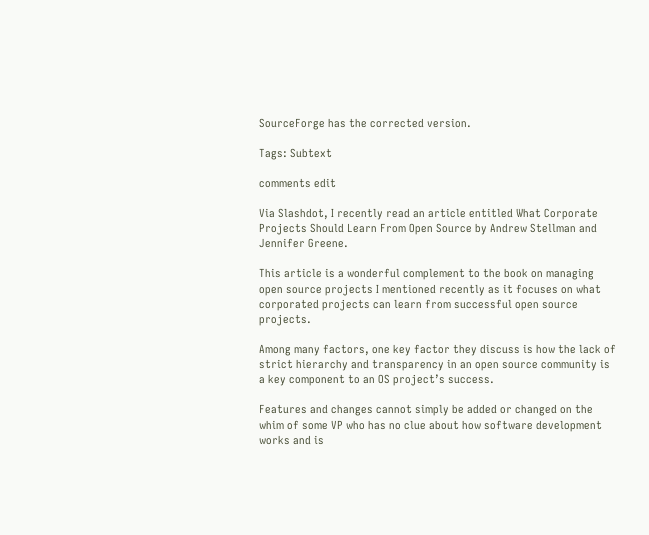SourceForge has the corrected version.

Tags: Subtext

comments edit

Via Slashdot, I recently read an article entitled What Corporate Projects Should Learn From Open Source by Andrew Stellman and Jennifer Greene.

This article is a wonderful complement to the book on managing open source projects I mentioned recently as it focuses on what corporated projects can learn from successful open source projects.

Among many factors, one key factor they discuss is how the lack of strict hierarchy and transparency in an open source community is a key component to an OS project’s success.

Features and changes cannot simply be added or changed on the whim of some VP who has no clue about how software development works and is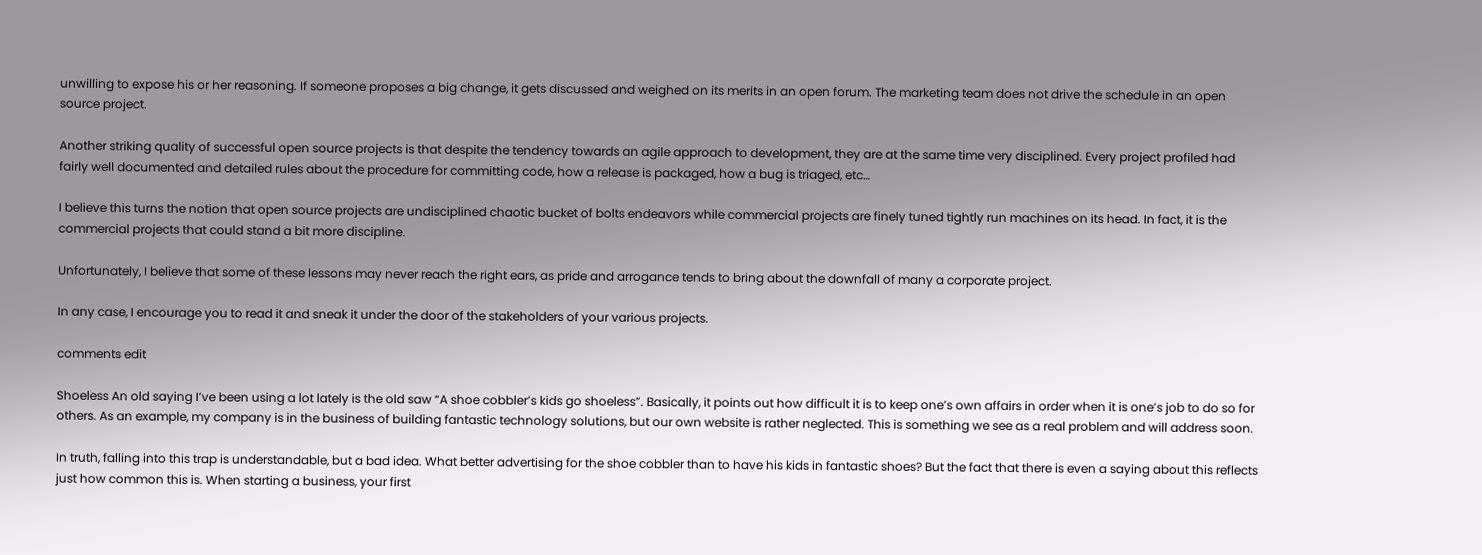unwilling to expose his or her reasoning. If someone proposes a big change, it gets discussed and weighed on its merits in an open forum. The marketing team does not drive the schedule in an open source project.

Another striking quality of successful open source projects is that despite the tendency towards an agile approach to development, they are at the same time very disciplined. Every project profiled had fairly well documented and detailed rules about the procedure for committing code, how a release is packaged, how a bug is triaged, etc…

I believe this turns the notion that open source projects are undisciplined chaotic bucket of bolts endeavors while commercial projects are finely tuned tightly run machines on its head. In fact, it is the commercial projects that could stand a bit more discipline.

Unfortunately, I believe that some of these lessons may never reach the right ears, as pride and arrogance tends to bring about the downfall of many a corporate project.

In any case, I encourage you to read it and sneak it under the door of the stakeholders of your various projects.

comments edit

Shoeless An old saying I’ve been using a lot lately is the old saw “A shoe cobbler’s kids go shoeless”. Basically, it points out how difficult it is to keep one’s own affairs in order when it is one’s job to do so for others. As an example, my company is in the business of building fantastic technology solutions, but our own website is rather neglected. This is something we see as a real problem and will address soon.

In truth, falling into this trap is understandable, but a bad idea. What better advertising for the shoe cobbler than to have his kids in fantastic shoes? But the fact that there is even a saying about this reflects just how common this is. When starting a business, your first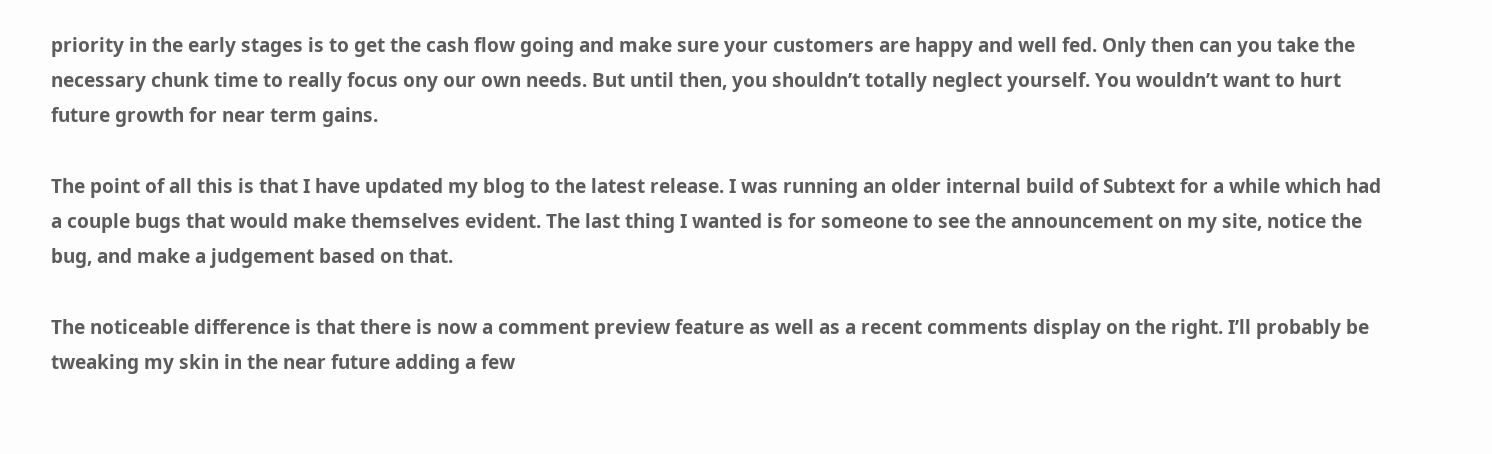priority in the early stages is to get the cash flow going and make sure your customers are happy and well fed. Only then can you take the necessary chunk time to really focus ony our own needs. But until then, you shouldn’t totally neglect yourself. You wouldn’t want to hurt future growth for near term gains.

The point of all this is that I have updated my blog to the latest release. I was running an older internal build of Subtext for a while which had a couple bugs that would make themselves evident. The last thing I wanted is for someone to see the announcement on my site, notice the bug, and make a judgement based on that.

The noticeable difference is that there is now a comment preview feature as well as a recent comments display on the right. I’ll probably be tweaking my skin in the near future adding a few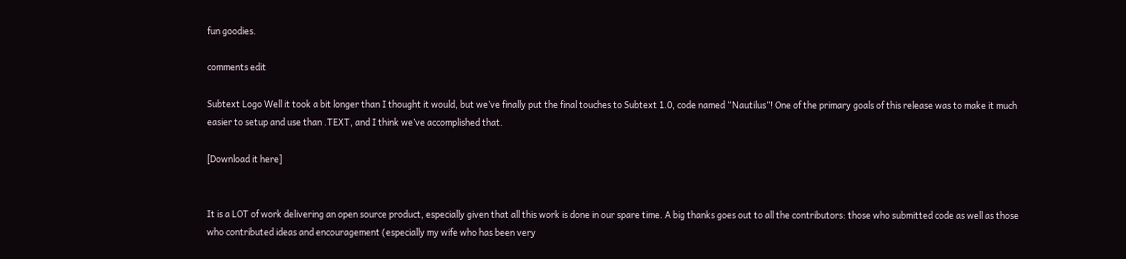fun goodies.

comments edit

Subtext Logo Well it took a bit longer than I thought it would, but we’ve finally put the final touches to Subtext 1.0, code named “Nautilus”! One of the primary goals of this release was to make it much easier to setup and use than .TEXT, and I think we’ve accomplished that.

[Download it here]


It is a LOT of work delivering an open source product, especially given that all this work is done in our spare time. A big thanks goes out to all the contributors: those who submitted code as well as those who contributed ideas and encouragement (especially my wife who has been very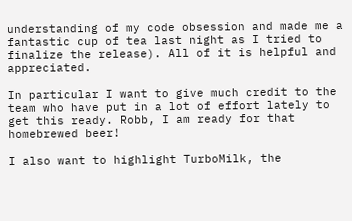understanding of my code obsession and made me a fantastic cup of tea last night as I tried to finalize the release). All of it is helpful and appreciated.

In particular I want to give much credit to the team who have put in a lot of effort lately to get this ready. Robb, I am ready for that homebrewed beer!

I also want to highlight TurboMilk, the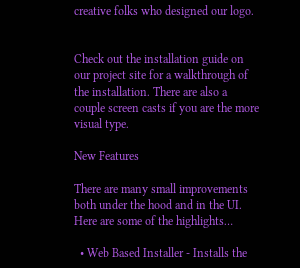creative folks who designed our logo.


Check out the installation guide on our project site for a walkthrough of the installation. There are also a couple screen casts if you are the more visual type.

New Features

There are many small improvements both under the hood and in the UI. Here are some of the highlights…

  • Web Based Installer - Installs the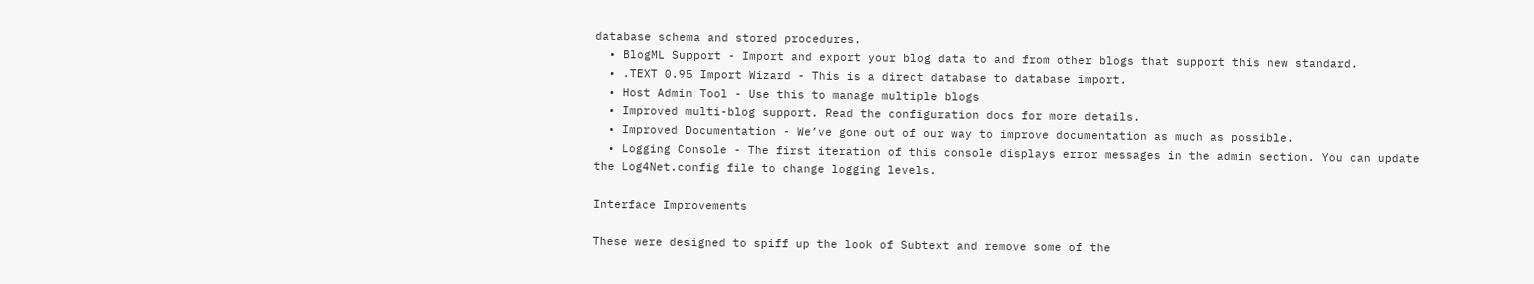database schema and stored procedures.
  • BlogML Support - Import and export your blog data to and from other blogs that support this new standard.
  • .TEXT 0.95 Import Wizard - This is a direct database to database import.
  • Host Admin Tool - Use this to manage multiple blogs
  • Improved multi-blog support. Read the configuration docs for more details.
  • Improved Documentation - We’ve gone out of our way to improve documentation as much as possible.
  • Logging Console - The first iteration of this console displays error messages in the admin section. You can update the Log4Net.config file to change logging levels.

Interface Improvements

These were designed to spiff up the look of Subtext and remove some of the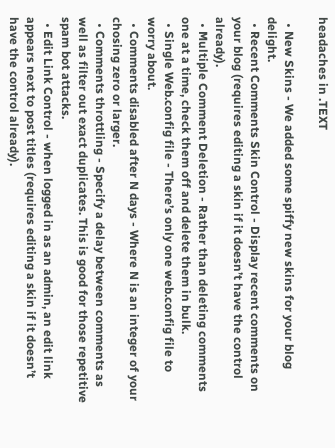headaches in .TEXT

  • New Skins - We added some spiffy new skins for your blog delight.
  • Recent Comments Skin Control - Display recent comments on your blog (requires editing a skin if it doesn’t have the control already).
  • Multiple Comment Deletion - Rather than deleting comments one at a time, check them off and delete them in bulk.
  • Single Web.config file - There’s only one web.config file to worry about.
  • Comments disabled after N days - Where N is an integer of your chosing zero or larger.
  • Comments throttling - Specify a delay between comments as well as filter out exact duplicates. This is good for those repetitive spam bot attacks.
  • Edit Link Control - when logged in as an admin, an edit link appears next to post titles (requires editing a skin if it doesn’t have the control already).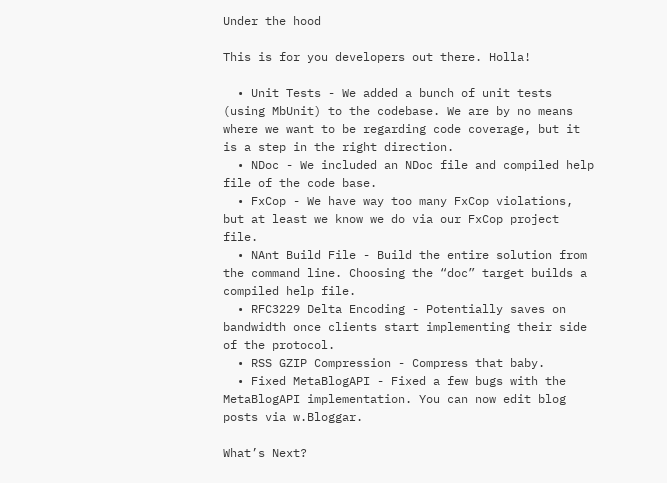Under the hood

This is for you developers out there. Holla!

  • Unit Tests - We added a bunch of unit tests (using MbUnit) to the codebase. We are by no means where we want to be regarding code coverage, but it is a step in the right direction.
  • NDoc - We included an NDoc file and compiled help file of the code base.
  • FxCop - We have way too many FxCop violations, but at least we know we do via our FxCop project file.
  • NAnt Build File - Build the entire solution from the command line. Choosing the “doc” target builds a compiled help file.
  • RFC3229 Delta Encoding - Potentially saves on bandwidth once clients start implementing their side of the protocol.
  • RSS GZIP Compression - Compress that baby.
  • Fixed MetaBlogAPI - Fixed a few bugs with the MetaBlogAPI implementation. You can now edit blog posts via w.Bloggar.

What’s Next?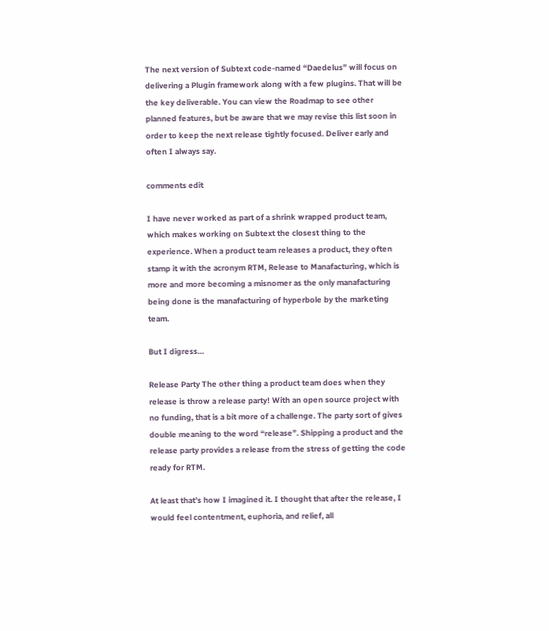The next version of Subtext code-named “Daedelus” will focus on delivering a Plugin framework along with a few plugins. That will be the key deliverable. You can view the Roadmap to see other planned features, but be aware that we may revise this list soon in order to keep the next release tightly focused. Deliver early and often I always say.

comments edit

I have never worked as part of a shrink wrapped product team, which makes working on Subtext the closest thing to the experience. When a product team releases a product, they often stamp it with the acronym RTM, Release to Manafacturing, which is more and more becoming a misnomer as the only manafacturing being done is the manafacturing of hyperbole by the marketing team.

But I digress…

Release Party The other thing a product team does when they release is throw a release party! With an open source project with no funding, that is a bit more of a challenge. The party sort of gives double meaning to the word “release”. Shipping a product and the release party provides a release from the stress of getting the code ready for RTM.

At least that’s how I imagined it. I thought that after the release, I would feel contentment, euphoria, and relief, all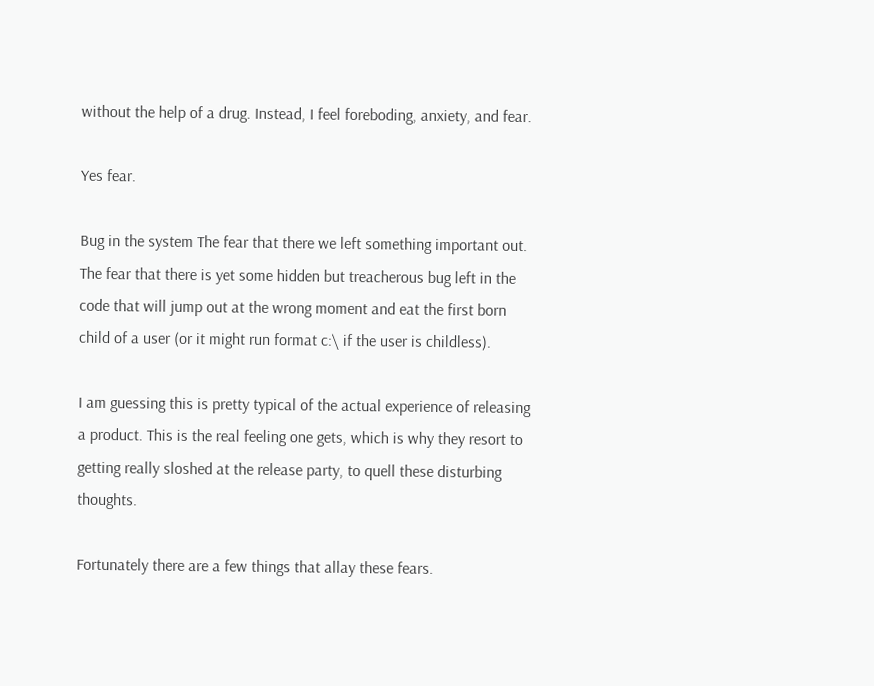without the help of a drug. Instead, I feel foreboding, anxiety, and fear.

Yes fear.

Bug in the system The fear that there we left something important out. The fear that there is yet some hidden but treacherous bug left in the code that will jump out at the wrong moment and eat the first born child of a user (or it might run format c:\ if the user is childless).

I am guessing this is pretty typical of the actual experience of releasing a product. This is the real feeling one gets, which is why they resort to getting really sloshed at the release party, to quell these disturbing thoughts.

Fortunately there are a few things that allay these fears.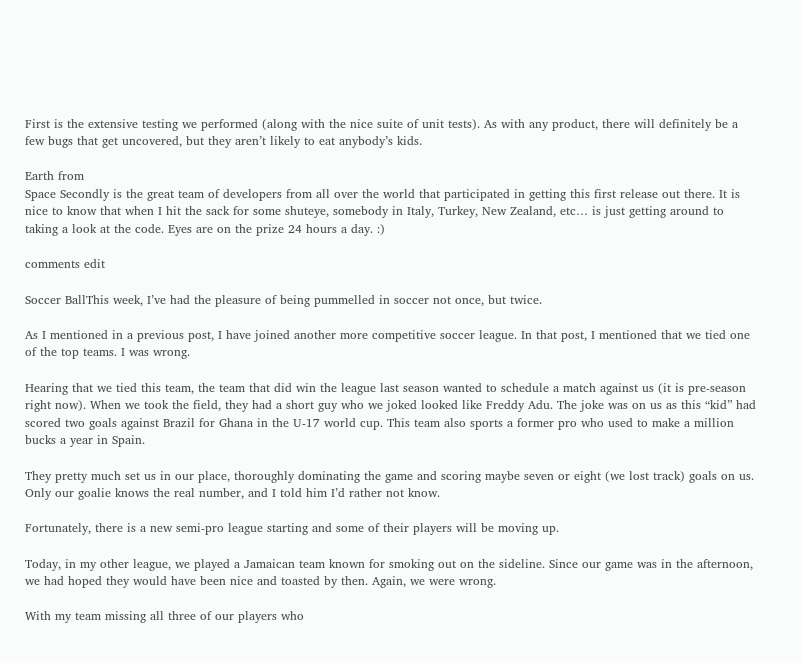First is the extensive testing we performed (along with the nice suite of unit tests). As with any product, there will definitely be a few bugs that get uncovered, but they aren’t likely to eat anybody’s kids.

Earth from
Space Secondly is the great team of developers from all over the world that participated in getting this first release out there. It is nice to know that when I hit the sack for some shuteye, somebody in Italy, Turkey, New Zealand, etc… is just getting around to taking a look at the code. Eyes are on the prize 24 hours a day. :)

comments edit

Soccer BallThis week, I’ve had the pleasure of being pummelled in soccer not once, but twice.

As I mentioned in a previous post, I have joined another more competitive soccer league. In that post, I mentioned that we tied one of the top teams. I was wrong.

Hearing that we tied this team, the team that did win the league last season wanted to schedule a match against us (it is pre-season right now). When we took the field, they had a short guy who we joked looked like Freddy Adu. The joke was on us as this “kid” had scored two goals against Brazil for Ghana in the U-17 world cup. This team also sports a former pro who used to make a million bucks a year in Spain.

They pretty much set us in our place, thoroughly dominating the game and scoring maybe seven or eight (we lost track) goals on us. Only our goalie knows the real number, and I told him I’d rather not know.

Fortunately, there is a new semi-pro league starting and some of their players will be moving up.

Today, in my other league, we played a Jamaican team known for smoking out on the sideline. Since our game was in the afternoon, we had hoped they would have been nice and toasted by then. Again, we were wrong.

With my team missing all three of our players who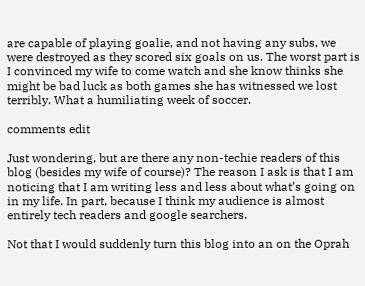are capable of playing goalie, and not having any subs, we were destroyed as they scored six goals on us. The worst part is I convinced my wife to come watch and she know thinks she might be bad luck as both games she has witnessed we lost terribly. What a humiliating week of soccer.

comments edit

Just wondering, but are there any non-techie readers of this blog (besides my wife of course)? The reason I ask is that I am noticing that I am writing less and less about what’s going on in my life. In part, because I think my audience is almost entirely tech readers and google searchers.

Not that I would suddenly turn this blog into an on the Oprah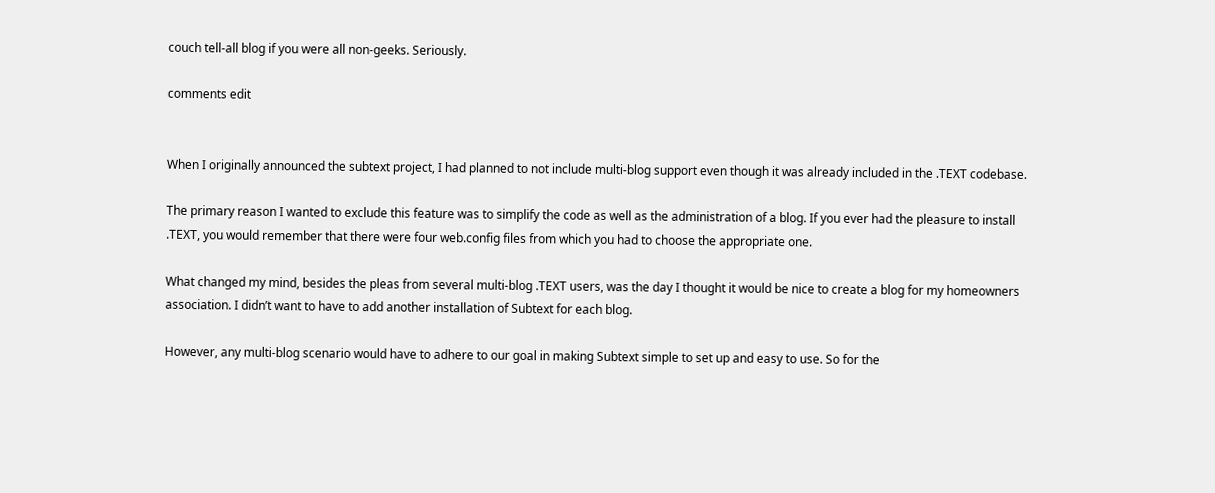couch tell-all blog if you were all non-geeks. Seriously.

comments edit


When I originally announced the subtext project, I had planned to not include multi-blog support even though it was already included in the .TEXT codebase.

The primary reason I wanted to exclude this feature was to simplify the code as well as the administration of a blog. If you ever had the pleasure to install .TEXT, you would remember that there were four web.config files from which you had to choose the appropriate one.

What changed my mind, besides the pleas from several multi-blog .TEXT users, was the day I thought it would be nice to create a blog for my homeowners association. I didn’t want to have to add another installation of Subtext for each blog.

However, any multi-blog scenario would have to adhere to our goal in making Subtext simple to set up and easy to use. So for the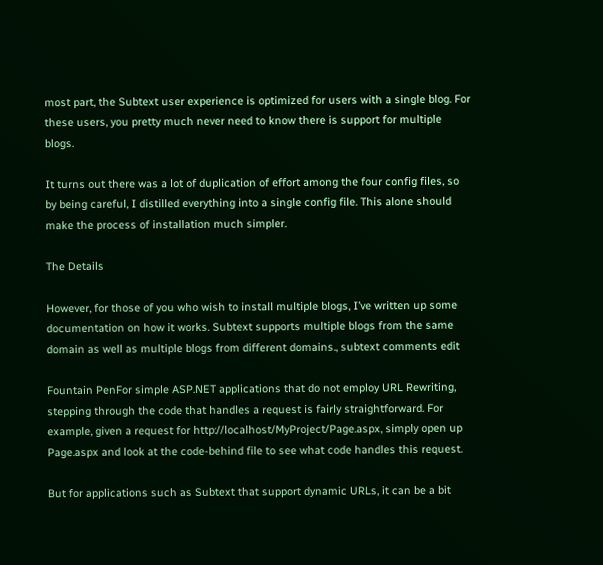most part, the Subtext user experience is optimized for users with a single blog. For these users, you pretty much never need to know there is support for multiple blogs.

It turns out there was a lot of duplication of effort among the four config files, so by being careful, I distilled everything into a single config file. This alone should make the process of installation much simpler.

The Details

However, for those of you who wish to install multiple blogs, I’ve written up some documentation on how it works. Subtext supports multiple blogs from the same domain as well as multiple blogs from different domains., subtext comments edit

Fountain PenFor simple ASP.NET applications that do not employ URL Rewriting, stepping through the code that handles a request is fairly straightforward. For example, given a request for http://localhost/MyProject/Page.aspx, simply open up Page.aspx and look at the code-behind file to see what code handles this request.

But for applications such as Subtext that support dynamic URLs, it can be a bit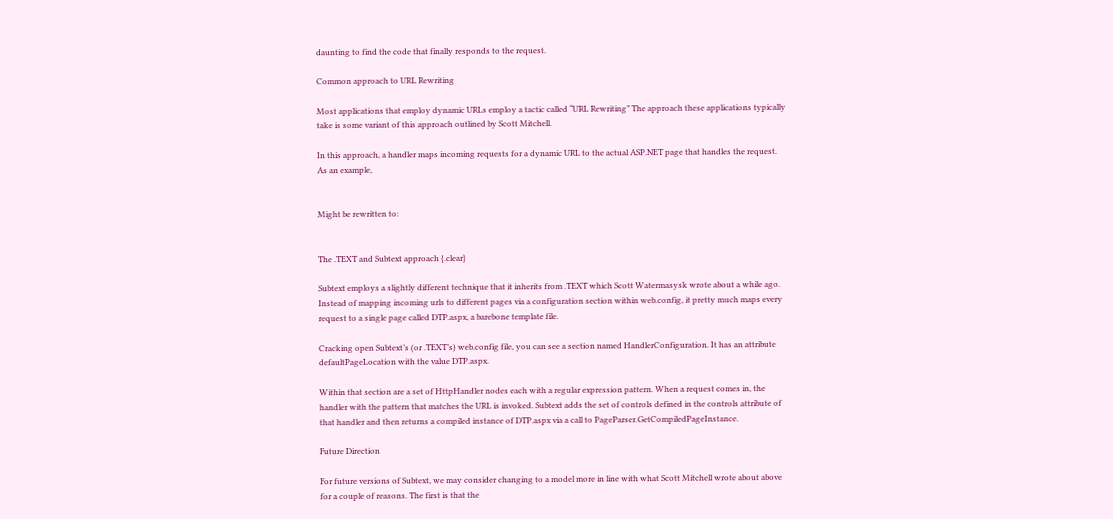daunting to find the code that finally responds to the request.

Common approach to URL Rewriting

Most applications that employ dynamic URLs employ a tactic called “URL Rewriting” The approach these applications typically take is some variant of this approach outlined by Scott Mitchell.

In this approach, a handler maps incoming requests for a dynamic URL to the actual ASP.NET page that handles the request. As an example,


Might be rewritten to:


The .TEXT and Subtext approach {.clear}

Subtext employs a slightly different technique that it inherits from .TEXT which Scott Watermasysk wrote about a while ago. Instead of mapping incoming urls to different pages via a configuration section within web.config, it pretty much maps every request to a single page called DTP.aspx, a barebone template file.

Cracking open Subtext’s (or .TEXT’s) web.config file, you can see a section named HandlerConfiguration. It has an attribute defaultPageLocation with the value DTP.aspx.

Within that section are a set of HttpHandler nodes each with a regular expression pattern. When a request comes in, the handler with the pattern that matches the URL is invoked. Subtext adds the set of controls defined in the controls attribute of that handler and then returns a compiled instance of DTP.aspx via a call to PageParser.GetCompiledPageInstance.

Future Direction

For future versions of Subtext, we may consider changing to a model more in line with what Scott Mitchell wrote about above for a couple of reasons. The first is that the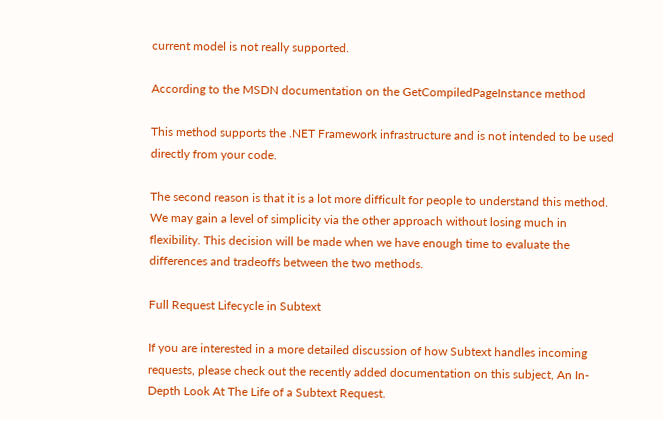current model is not really supported.

According to the MSDN documentation on the GetCompiledPageInstance method

This method supports the .NET Framework infrastructure and is not intended to be used directly from your code.

The second reason is that it is a lot more difficult for people to understand this method. We may gain a level of simplicity via the other approach without losing much in flexibility. This decision will be made when we have enough time to evaluate the differences and tradeoffs between the two methods.

Full Request Lifecycle in Subtext

If you are interested in a more detailed discussion of how Subtext handles incoming requests, please check out the recently added documentation on this subject, An In-Depth Look At The Life of a Subtext Request.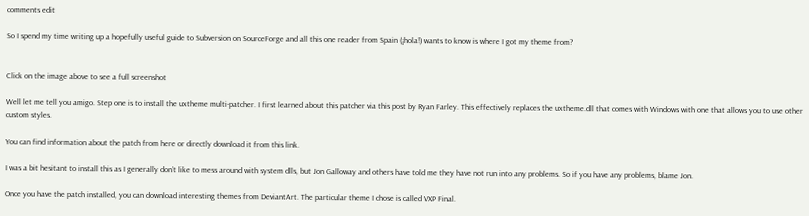comments edit

So I spend my time writing up a hopefully useful guide to Subversion on SourceForge and all this one reader from Spain (¡hola!) wants to know is where I got my theme from?


Click on the image above to see a full screenshot

Well let me tell you amigo. Step one is to install the uxtheme multi-patcher. I first learned about this patcher via this post by Ryan Farley. This effectively replaces the uxtheme.dll that comes with Windows with one that allows you to use other custom styles.

You can find information about the patch from here or directly download it from this link.

I was a bit hesitant to install this as I generally don’t like to mess around with system dlls, but Jon Galloway and others have told me they have not run into any problems. So if you have any problems, blame Jon.

Once you have the patch installed, you can download interesting themes from DeviantArt. The particular theme I chose is called VXP Final.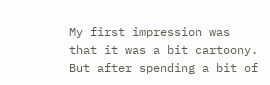My first impression was that it was a bit cartoony. But after spending a bit of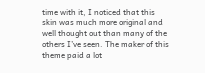time with it, I noticed that this skin was much more original and well thought out than many of the others I’ve seen. The maker of this theme paid a lot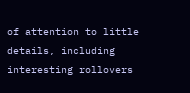of attention to little details, including interesting rollovers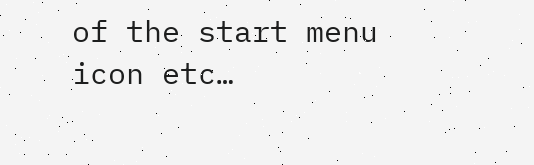of the start menu icon etc…